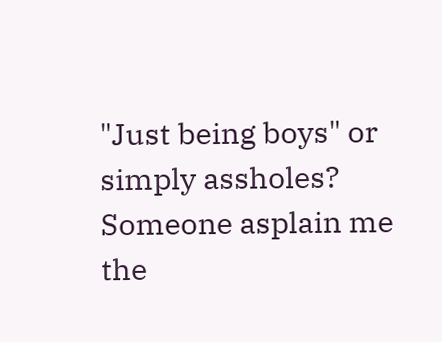"Just being boys" or simply assholes? Someone asplain me the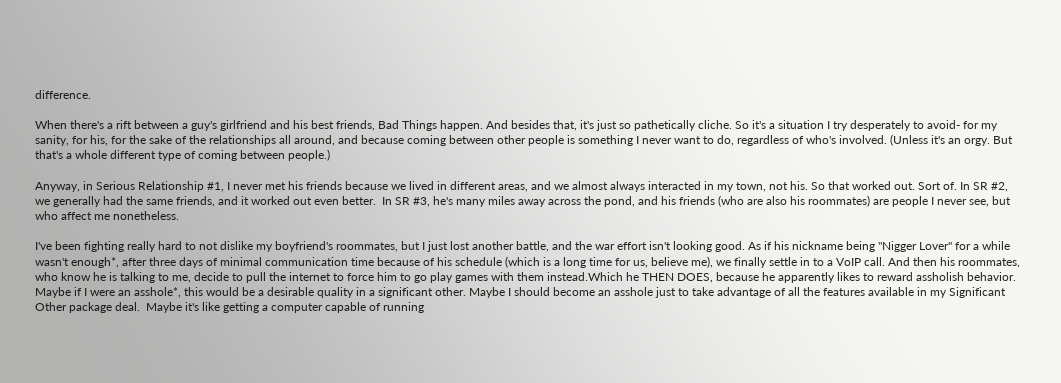difference.

When there's a rift between a guy's girlfriend and his best friends, Bad Things happen. And besides that, it's just so pathetically cliche. So it's a situation I try desperately to avoid- for my sanity, for his, for the sake of the relationships all around, and because coming between other people is something I never want to do, regardless of who's involved. (Unless it's an orgy. But that's a whole different type of coming between people.)

Anyway, in Serious Relationship #1, I never met his friends because we lived in different areas, and we almost always interacted in my town, not his. So that worked out. Sort of. In SR #2, we generally had the same friends, and it worked out even better.  In SR #3, he's many miles away across the pond, and his friends (who are also his roommates) are people I never see, but who affect me nonetheless.

I've been fighting really hard to not dislike my boyfriend's roommates, but I just lost another battle, and the war effort isn't looking good. As if his nickname being "Nigger Lover" for a while wasn't enough*, after three days of minimal communication time because of his schedule (which is a long time for us, believe me), we finally settle in to a VoIP call. And then his roommates, who know he is talking to me, decide to pull the internet to force him to go play games with them instead.Which he THEN DOES, because he apparently likes to reward assholish behavior. Maybe if I were an asshole*, this would be a desirable quality in a significant other. Maybe I should become an asshole just to take advantage of all the features available in my Significant Other package deal.  Maybe it's like getting a computer capable of running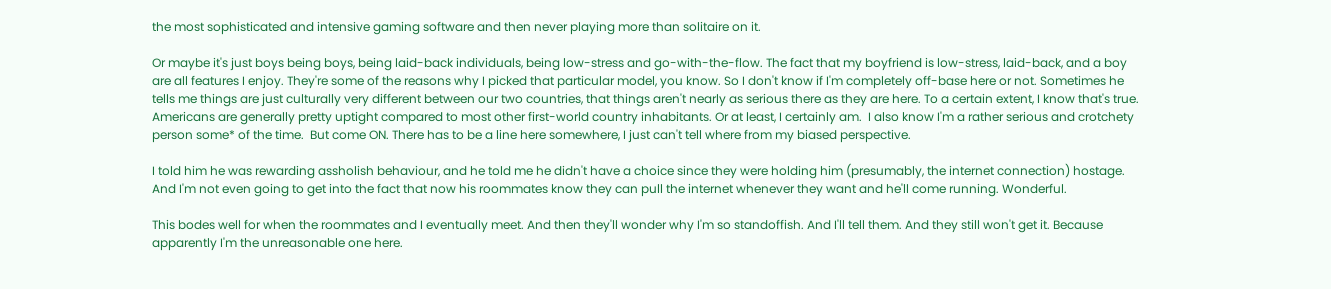the most sophisticated and intensive gaming software and then never playing more than solitaire on it.

Or maybe it's just boys being boys, being laid-back individuals, being low-stress and go-with-the-flow. The fact that my boyfriend is low-stress, laid-back, and a boy are all features I enjoy. They're some of the reasons why I picked that particular model, you know. So I don't know if I'm completely off-base here or not. Sometimes he tells me things are just culturally very different between our two countries, that things aren't nearly as serious there as they are here. To a certain extent, I know that's true. Americans are generally pretty uptight compared to most other first-world country inhabitants. Or at least, I certainly am.  I also know I'm a rather serious and crotchety person some* of the time.  But come ON. There has to be a line here somewhere, I just can't tell where from my biased perspective.

I told him he was rewarding assholish behaviour, and he told me he didn't have a choice since they were holding him (presumably, the internet connection) hostage. And I'm not even going to get into the fact that now his roommates know they can pull the internet whenever they want and he'll come running. Wonderful.

This bodes well for when the roommates and I eventually meet. And then they'll wonder why I'm so standoffish. And I'll tell them. And they still won't get it. Because apparently I'm the unreasonable one here.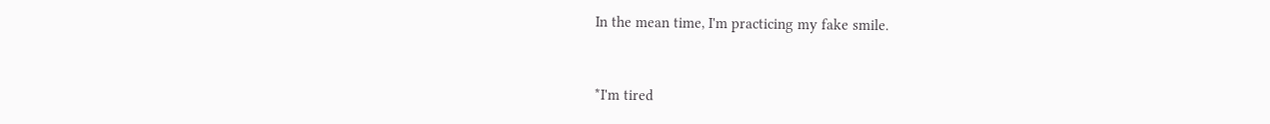In the mean time, I'm practicing my fake smile.


*I'm tired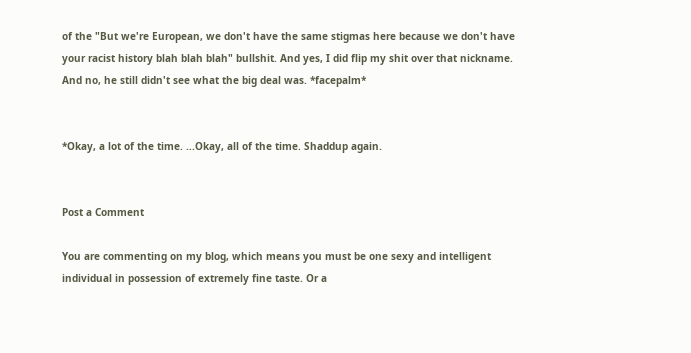of the "But we're European, we don't have the same stigmas here because we don't have your racist history blah blah blah" bullshit. And yes, I did flip my shit over that nickname. And no, he still didn't see what the big deal was. *facepalm*


*Okay, a lot of the time. ...Okay, all of the time. Shaddup again.


Post a Comment

You are commenting on my blog, which means you must be one sexy and intelligent individual in possession of extremely fine taste. Or a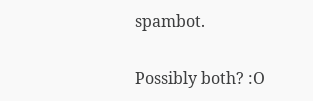spambot.

Possibly both? :O